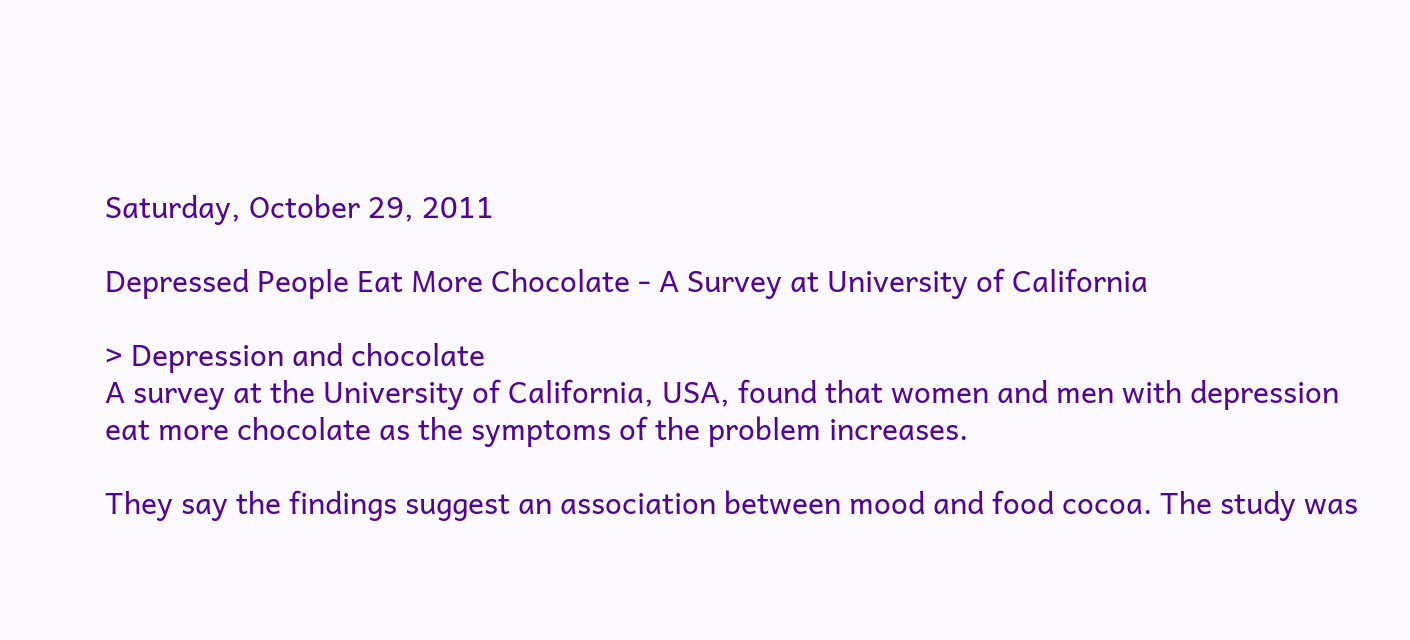Saturday, October 29, 2011

Depressed People Eat More Chocolate - A Survey at University of California

> Depression and chocolate
A survey at the University of California, USA, found that women and men with depression eat more chocolate as the symptoms of the problem increases.

They say the findings suggest an association between mood and food cocoa. The study was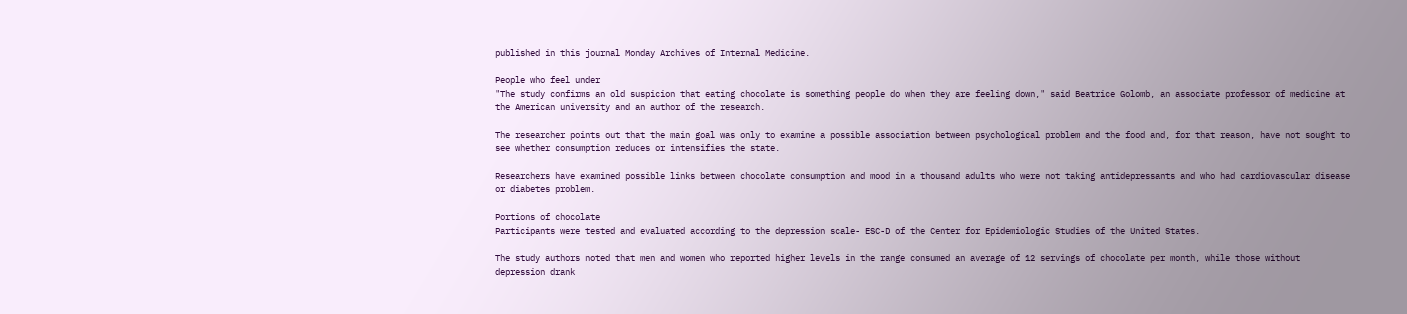published in this journal Monday Archives of Internal Medicine.

People who feel under
"The study confirms an old suspicion that eating chocolate is something people do when they are feeling down," said Beatrice Golomb, an associate professor of medicine at the American university and an author of the research.

The researcher points out that the main goal was only to examine a possible association between psychological problem and the food and, for that reason, have not sought to see whether consumption reduces or intensifies the state.

Researchers have examined possible links between chocolate consumption and mood in a thousand adults who were not taking antidepressants and who had cardiovascular disease or diabetes problem.

Portions of chocolate
Participants were tested and evaluated according to the depression scale- ESC-D of the Center for Epidemiologic Studies of the United States.

The study authors noted that men and women who reported higher levels in the range consumed an average of 12 servings of chocolate per month, while those without depression drank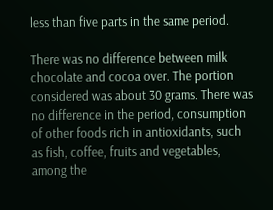less than five parts in the same period.

There was no difference between milk chocolate and cocoa over. The portion considered was about 30 grams. There was no difference in the period, consumption of other foods rich in antioxidants, such as fish, coffee, fruits and vegetables, among the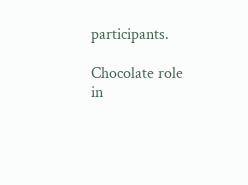participants.

Chocolate role in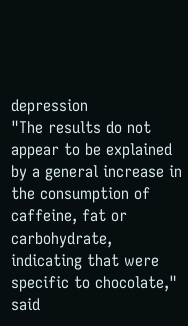depression
"The results do not appear to be explained by a general increase in the consumption of caffeine, fat or carbohydrate, indicating that were specific to chocolate," said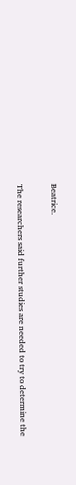Beatrice.

The researchers said further studies are needed to try to determine the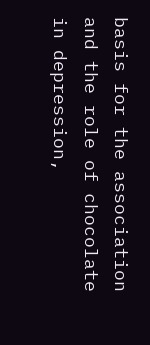basis for the association and the role of chocolate in depression,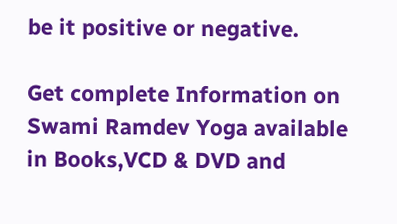be it positive or negative.

Get complete Information on Swami Ramdev Yoga available in Books,VCD & DVD and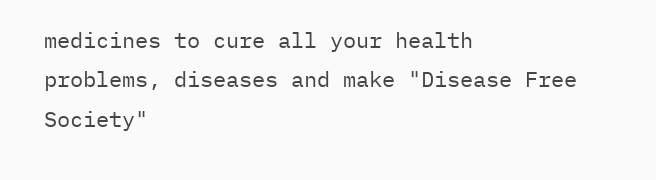medicines to cure all your health problems, diseases and make "Disease Free Society"